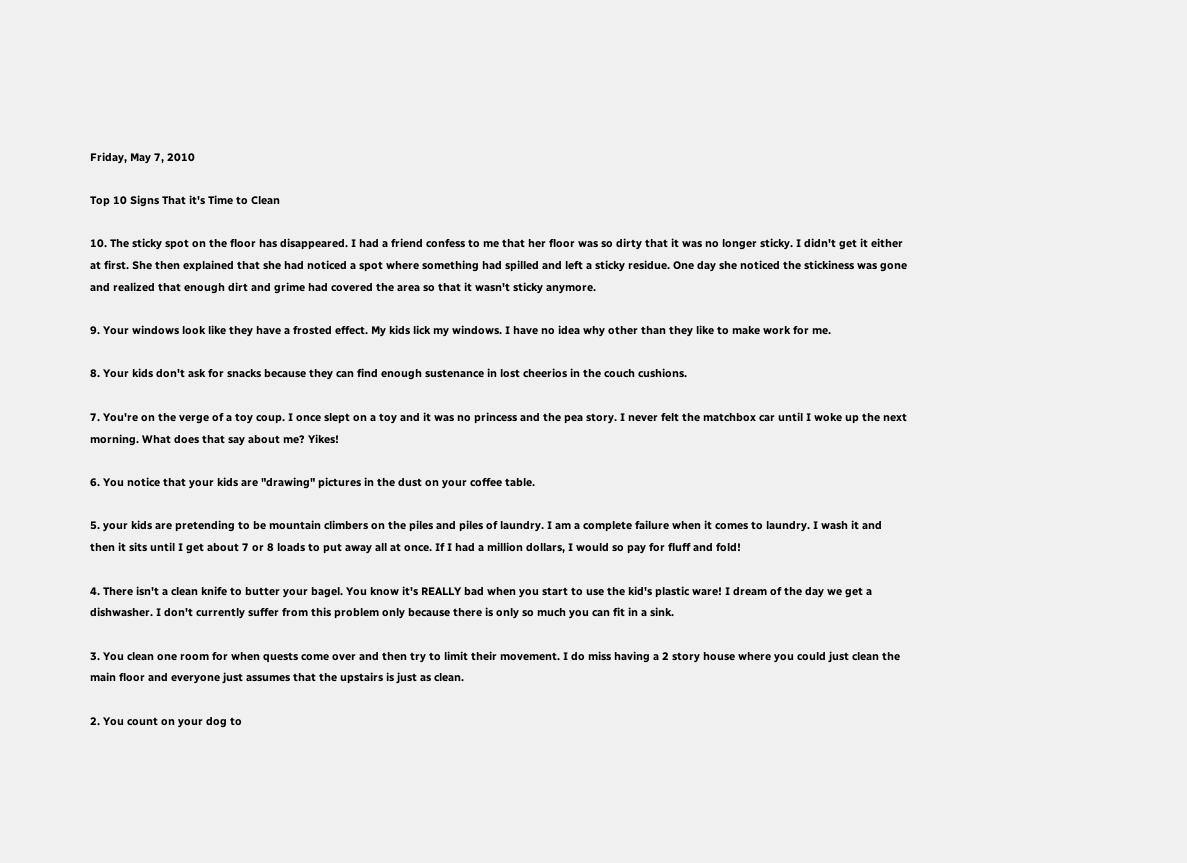Friday, May 7, 2010

Top 10 Signs That it's Time to Clean

10. The sticky spot on the floor has disappeared. I had a friend confess to me that her floor was so dirty that it was no longer sticky. I didn't get it either at first. She then explained that she had noticed a spot where something had spilled and left a sticky residue. One day she noticed the stickiness was gone and realized that enough dirt and grime had covered the area so that it wasn't sticky anymore.

9. Your windows look like they have a frosted effect. My kids lick my windows. I have no idea why other than they like to make work for me.

8. Your kids don't ask for snacks because they can find enough sustenance in lost cheerios in the couch cushions.

7. You're on the verge of a toy coup. I once slept on a toy and it was no princess and the pea story. I never felt the matchbox car until I woke up the next morning. What does that say about me? Yikes!

6. You notice that your kids are "drawing" pictures in the dust on your coffee table.

5. your kids are pretending to be mountain climbers on the piles and piles of laundry. I am a complete failure when it comes to laundry. I wash it and then it sits until I get about 7 or 8 loads to put away all at once. If I had a million dollars, I would so pay for fluff and fold!

4. There isn't a clean knife to butter your bagel. You know it's REALLY bad when you start to use the kid's plastic ware! I dream of the day we get a dishwasher. I don't currently suffer from this problem only because there is only so much you can fit in a sink.

3. You clean one room for when quests come over and then try to limit their movement. I do miss having a 2 story house where you could just clean the main floor and everyone just assumes that the upstairs is just as clean.

2. You count on your dog to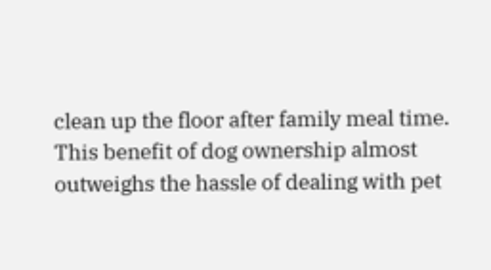clean up the floor after family meal time. This benefit of dog ownership almost outweighs the hassle of dealing with pet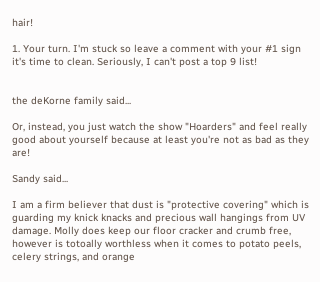hair!

1. Your turn. I'm stuck so leave a comment with your #1 sign it's time to clean. Seriously, I can't post a top 9 list!


the deKorne family said...

Or, instead, you just watch the show "Hoarders" and feel really good about yourself because at least you're not as bad as they are!

Sandy said...

I am a firm believer that dust is "protective covering" which is guarding my knick knacks and precious wall hangings from UV damage. Molly does keep our floor cracker and crumb free, however is totoally worthless when it comes to potato peels, celery strings, and orange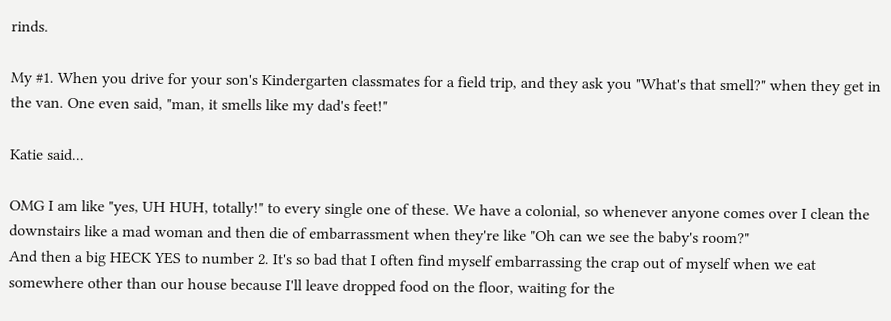rinds.

My #1. When you drive for your son's Kindergarten classmates for a field trip, and they ask you "What's that smell?" when they get in the van. One even said, "man, it smells like my dad's feet!"

Katie said...

OMG I am like "yes, UH HUH, totally!" to every single one of these. We have a colonial, so whenever anyone comes over I clean the downstairs like a mad woman and then die of embarrassment when they're like "Oh can we see the baby's room?"
And then a big HECK YES to number 2. It's so bad that I often find myself embarrassing the crap out of myself when we eat somewhere other than our house because I'll leave dropped food on the floor, waiting for the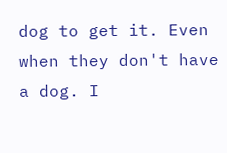dog to get it. Even when they don't have a dog. I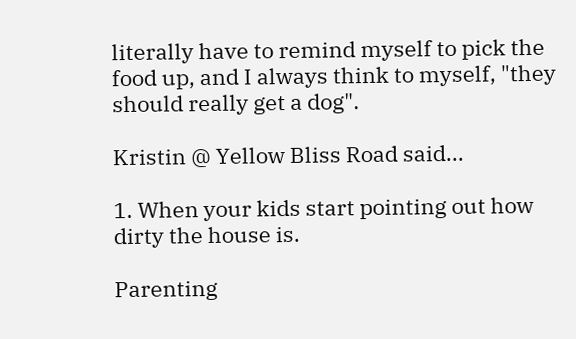literally have to remind myself to pick the food up, and I always think to myself, "they should really get a dog".

Kristin @ Yellow Bliss Road said...

1. When your kids start pointing out how dirty the house is.

Parenting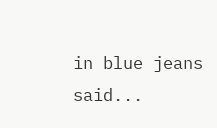in blue jeans said...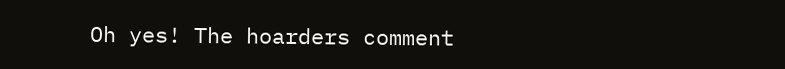Oh yes! The hoarders comment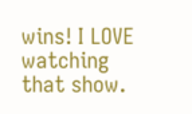wins! I LOVE watching that show.